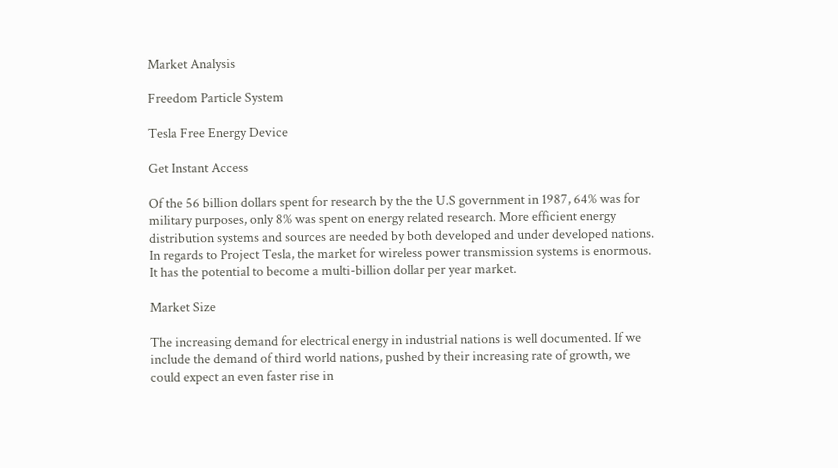Market Analysis

Freedom Particle System

Tesla Free Energy Device

Get Instant Access

Of the 56 billion dollars spent for research by the the U.S government in 1987, 64% was for military purposes, only 8% was spent on energy related research. More efficient energy distribution systems and sources are needed by both developed and under developed nations. In regards to Project Tesla, the market for wireless power transmission systems is enormous. It has the potential to become a multi-billion dollar per year market.

Market Size

The increasing demand for electrical energy in industrial nations is well documented. If we include the demand of third world nations, pushed by their increasing rate of growth, we could expect an even faster rise in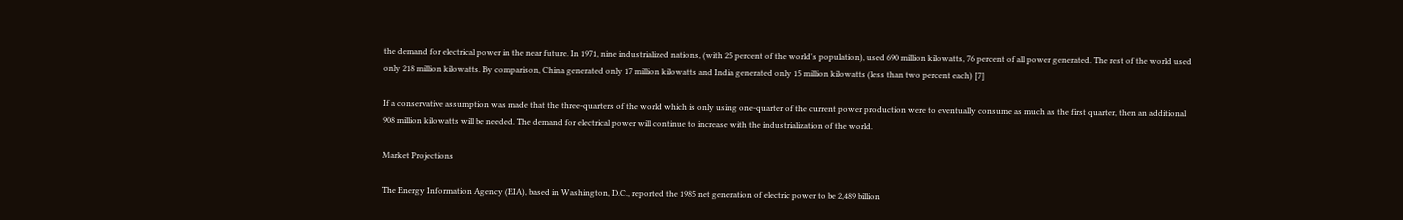the demand for electrical power in the near future. In 1971, nine industrialized nations, (with 25 percent of the world's population), used 690 million kilowatts, 76 percent of all power generated. The rest of the world used only 218 million kilowatts. By comparison, China generated only 17 million kilowatts and India generated only 15 million kilowatts (less than two percent each) [7]

If a conservative assumption was made that the three-quarters of the world which is only using one-quarter of the current power production were to eventually consume as much as the first quarter, then an additional 908 million kilowatts will be needed. The demand for electrical power will continue to increase with the industrialization of the world.

Market Projections

The Energy Information Agency (EIA), based in Washington, D.C., reported the 1985 net generation of electric power to be 2,489 billion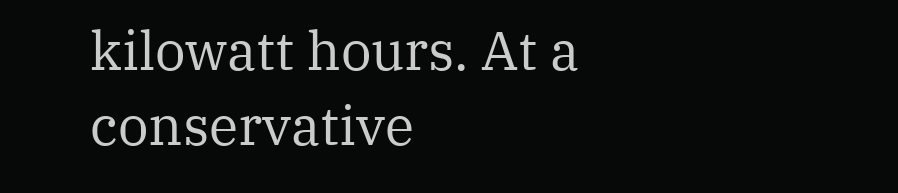kilowatt hours. At a conservative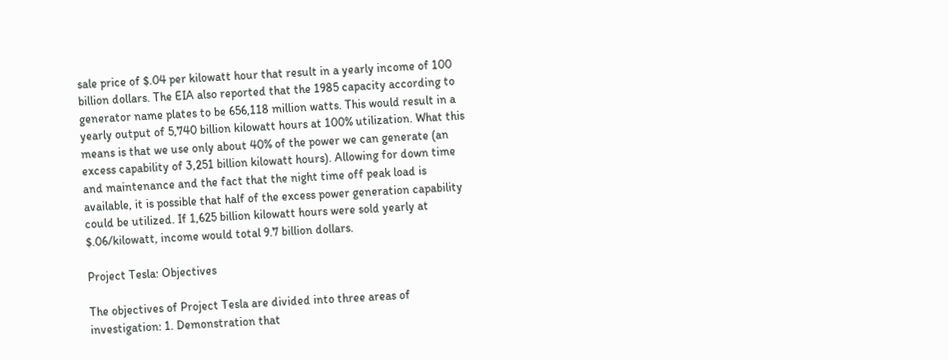sale price of $.04 per kilowatt hour that result in a yearly income of 100 billion dollars. The EIA also reported that the 1985 capacity according to generator name plates to be 656,118 million watts. This would result in a yearly output of 5,740 billion kilowatt hours at 100% utilization. What this means is that we use only about 40% of the power we can generate (an excess capability of 3,251 billion kilowatt hours). Allowing for down time and maintenance and the fact that the night time off peak load is available, it is possible that half of the excess power generation capability could be utilized. If 1,625 billion kilowatt hours were sold yearly at $.06/kilowatt, income would total 9.7 billion dollars.

Project Tesla: Objectives

The objectives of Project Tesla are divided into three areas of investigation: 1. Demonstration that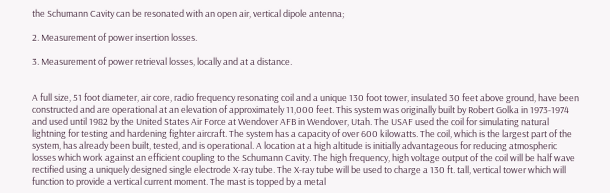the Schumann Cavity can be resonated with an open air, vertical dipole antenna;

2. Measurement of power insertion losses.

3. Measurement of power retrieval losses, locally and at a distance.


A full size, 51 foot diameter, air core, radio frequency resonating coil and a unique 130 foot tower, insulated 30 feet above ground, have been constructed and are operational at an elevation of approximately 11,000 feet. This system was originally built by Robert Golka in 1973-1974 and used until 1982 by the United States Air Force at Wendover AFB in Wendover, Utah. The USAF used the coil for simulating natural lightning for testing and hardening fighter aircraft. The system has a capacity of over 600 kilowatts. The coil, which is the largest part of the system, has already been built, tested, and is operational. A location at a high altitude is initially advantageous for reducing atmospheric losses which work against an efficient coupling to the Schumann Cavity. The high frequency, high voltage output of the coil will be half wave rectified using a uniquely designed single electrode X-ray tube. The X-ray tube will be used to charge a 130 ft. tall, vertical tower which will function to provide a vertical current moment. The mast is topped by a metal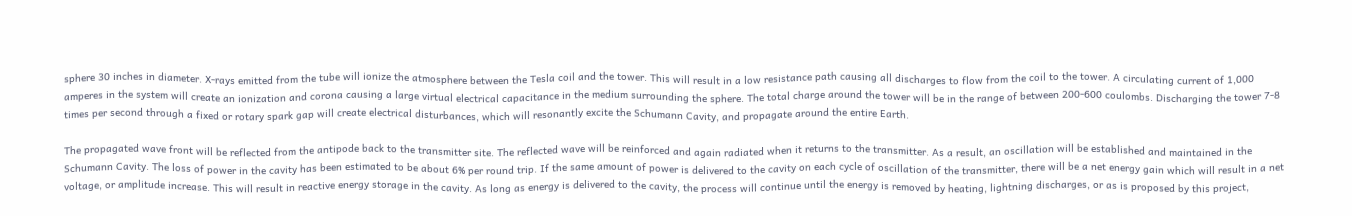sphere 30 inches in diameter. X-rays emitted from the tube will ionize the atmosphere between the Tesla coil and the tower. This will result in a low resistance path causing all discharges to flow from the coil to the tower. A circulating current of 1,000 amperes in the system will create an ionization and corona causing a large virtual electrical capacitance in the medium surrounding the sphere. The total charge around the tower will be in the range of between 200-600 coulombs. Discharging the tower 7-8 times per second through a fixed or rotary spark gap will create electrical disturbances, which will resonantly excite the Schumann Cavity, and propagate around the entire Earth.

The propagated wave front will be reflected from the antipode back to the transmitter site. The reflected wave will be reinforced and again radiated when it returns to the transmitter. As a result, an oscillation will be established and maintained in the Schumann Cavity. The loss of power in the cavity has been estimated to be about 6% per round trip. If the same amount of power is delivered to the cavity on each cycle of oscillation of the transmitter, there will be a net energy gain which will result in a net voltage, or amplitude increase. This will result in reactive energy storage in the cavity. As long as energy is delivered to the cavity, the process will continue until the energy is removed by heating, lightning discharges, or as is proposed by this project,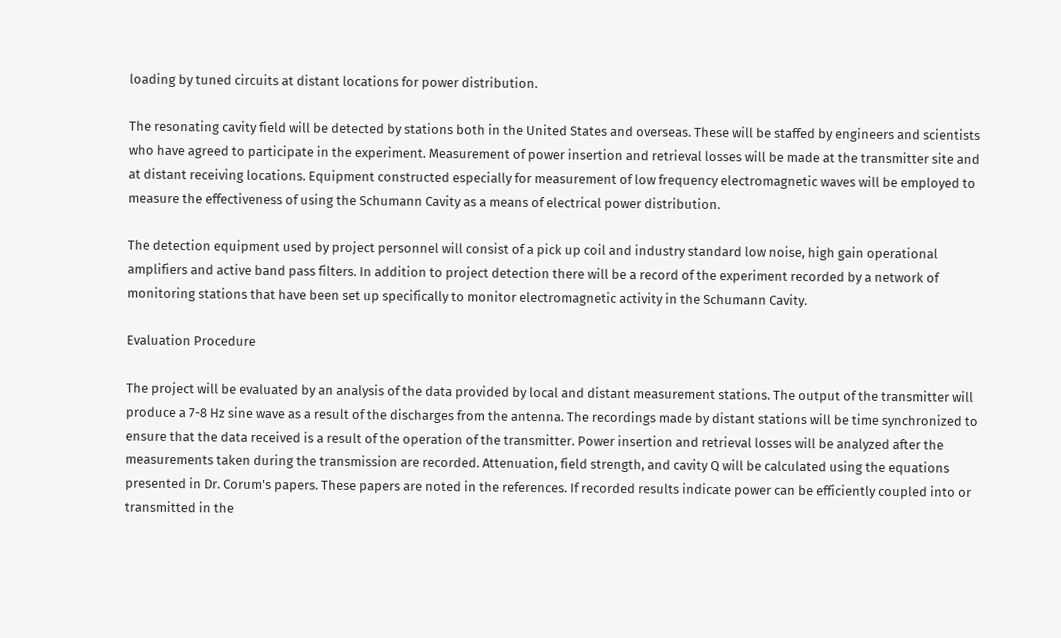loading by tuned circuits at distant locations for power distribution.

The resonating cavity field will be detected by stations both in the United States and overseas. These will be staffed by engineers and scientists who have agreed to participate in the experiment. Measurement of power insertion and retrieval losses will be made at the transmitter site and at distant receiving locations. Equipment constructed especially for measurement of low frequency electromagnetic waves will be employed to measure the effectiveness of using the Schumann Cavity as a means of electrical power distribution.

The detection equipment used by project personnel will consist of a pick up coil and industry standard low noise, high gain operational amplifiers and active band pass filters. In addition to project detection there will be a record of the experiment recorded by a network of monitoring stations that have been set up specifically to monitor electromagnetic activity in the Schumann Cavity.

Evaluation Procedure

The project will be evaluated by an analysis of the data provided by local and distant measurement stations. The output of the transmitter will produce a 7-8 Hz sine wave as a result of the discharges from the antenna. The recordings made by distant stations will be time synchronized to ensure that the data received is a result of the operation of the transmitter. Power insertion and retrieval losses will be analyzed after the measurements taken during the transmission are recorded. Attenuation, field strength, and cavity Q will be calculated using the equations presented in Dr. Corum's papers. These papers are noted in the references. If recorded results indicate power can be efficiently coupled into or transmitted in the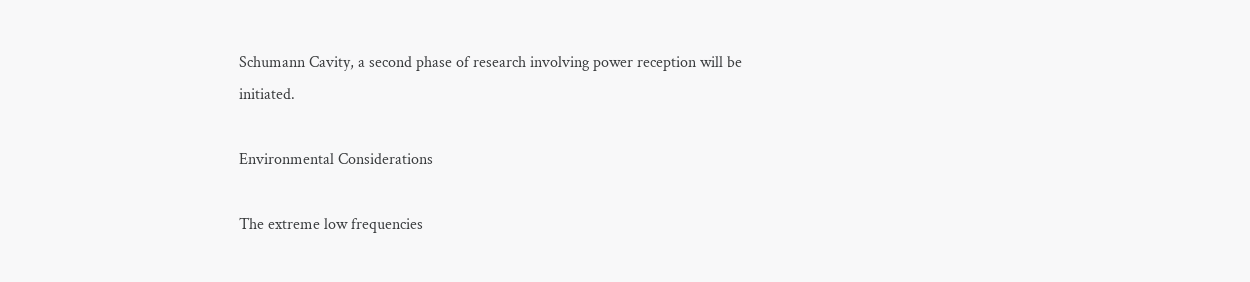Schumann Cavity, a second phase of research involving power reception will be initiated.

Environmental Considerations

The extreme low frequencies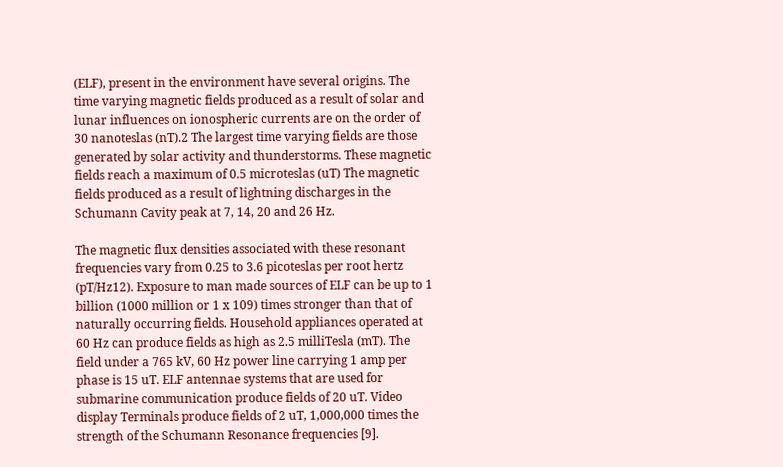(ELF), present in the environment have several origins. The time varying magnetic fields produced as a result of solar and lunar influences on ionospheric currents are on the order of 30 nanoteslas (nT).2 The largest time varying fields are those generated by solar activity and thunderstorms. These magnetic fields reach a maximum of 0.5 microteslas (uT) The magnetic fields produced as a result of lightning discharges in the Schumann Cavity peak at 7, 14, 20 and 26 Hz.

The magnetic flux densities associated with these resonant frequencies vary from 0.25 to 3.6 picoteslas per root hertz (pT/Hz12). Exposure to man made sources of ELF can be up to 1 billion (1000 million or 1 x 109) times stronger than that of naturally occurring fields. Household appliances operated at 60 Hz can produce fields as high as 2.5 milliTesla (mT). The field under a 765 kV, 60 Hz power line carrying 1 amp per phase is 15 uT. ELF antennae systems that are used for submarine communication produce fields of 20 uT. Video display Terminals produce fields of 2 uT, 1,000,000 times the strength of the Schumann Resonance frequencies [9].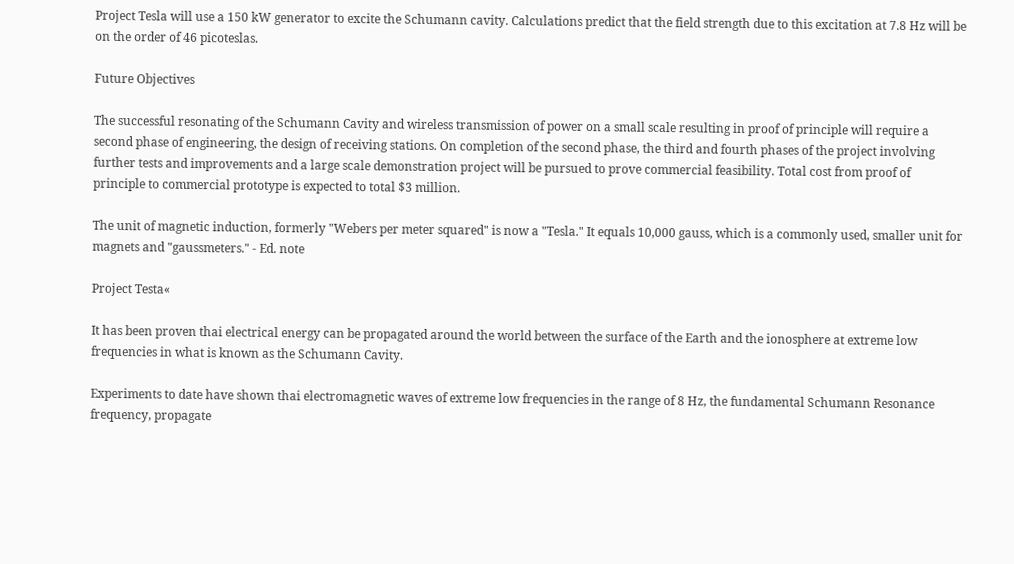Project Tesla will use a 150 kW generator to excite the Schumann cavity. Calculations predict that the field strength due to this excitation at 7.8 Hz will be on the order of 46 picoteslas.

Future Objectives

The successful resonating of the Schumann Cavity and wireless transmission of power on a small scale resulting in proof of principle will require a second phase of engineering, the design of receiving stations. On completion of the second phase, the third and fourth phases of the project involving further tests and improvements and a large scale demonstration project will be pursued to prove commercial feasibility. Total cost from proof of principle to commercial prototype is expected to total $3 million.

The unit of magnetic induction, formerly "Webers per meter squared" is now a "Tesla." It equals 10,000 gauss, which is a commonly used, smaller unit for magnets and "gaussmeters." - Ed. note

Project Testa«

It has been proven thai electrical energy can be propagated around the world between the surface of the Earth and the ionosphere at extreme low frequencies in what is known as the Schumann Cavity.

Experiments to date have shown thai electromagnetic waves of extreme low frequencies in the range of 8 Hz, the fundamental Schumann Resonance frequency, propagate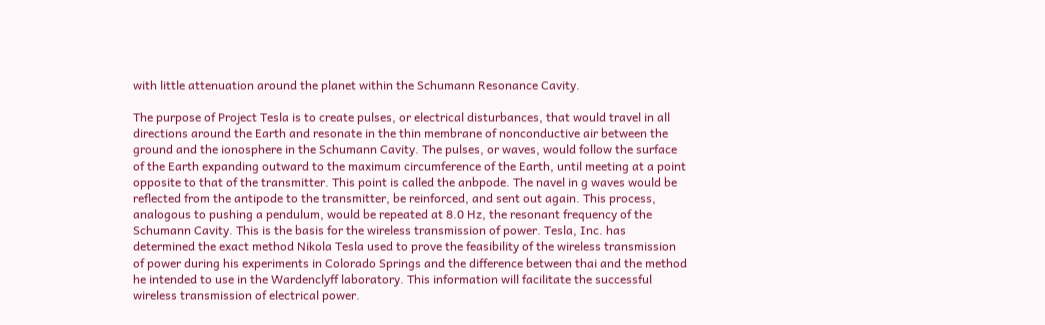with little attenuation around the planet within the Schumann Resonance Cavity.

The purpose of Project Tesla is to create pulses, or electrical disturbances, that would travel in all directions around the Earth and resonate in the thin membrane of nonconductive air between the ground and the ionosphere in the Schumann Cavity. The pulses, or waves, would follow the surface of the Earth expanding outward to the maximum circumference of the Earth, until meeting at a point opposite to that of the transmitter. This point is called the anbpode. The navel in g waves would be reflected from the antipode to the transmitter, be reinforced, and sent out again. This process, analogous to pushing a pendulum, would be repeated at 8.0 Hz, the resonant frequency of the Schumann Cavity. This is the basis for the wireless transmission of power. Tesla, Inc. has determined the exact method Nikola Tesla used to prove the feasibility of the wireless transmission of power during his experiments in Colorado Springs and the difference between thai and the method he intended to use in the Wardenclyff laboratory. This information will facilitate the successful wireless transmission of electrical power.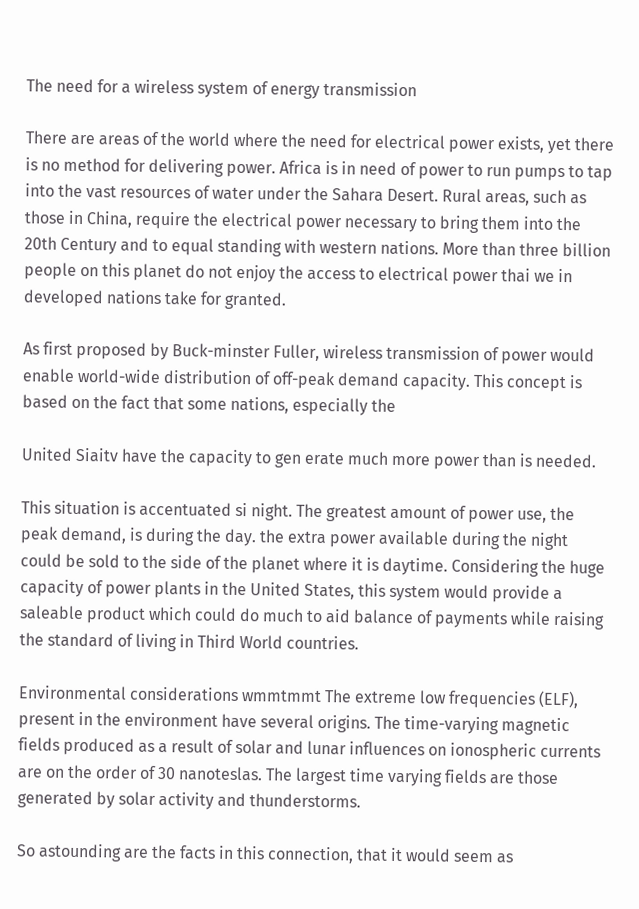The need for a wireless system of energy transmission

There are areas of the world where the need for electrical power exists, yet there is no method for delivering power. Africa is in need of power to run pumps to tap into the vast resources of water under the Sahara Desert. Rural areas, such as those in China, require the electrical power necessary to bring them into the 20th Century and to equal standing with western nations. More than three billion people on this planet do not enjoy the access to electrical power thai we in developed nations take for granted.

As first proposed by Buck-minster Fuller, wireless transmission of power would enable world-wide distribution of off-peak demand capacity. This concept is based on the fact that some nations, especially the

United Siaitv have the capacity to gen erate much more power than is needed.

This situation is accentuated si night. The greatest amount of power use, the peak demand, is during the day. the extra power available during the night could be sold to the side of the planet where it is daytime. Considering the huge capacity of power plants in the United States, this system would provide a saleable product which could do much to aid balance of payments while raising the standard of living in Third World countries.

Environmental considerations wmmtmmt The extreme low frequencies (ELF), present in the environment have several origins. The time-varying magnetic fields produced as a result of solar and lunar influences on ionospheric currents are on the order of 30 nanoteslas. The largest time varying fields are those generated by solar activity and thunderstorms.

So astounding are the facts in this connection, that it would seem as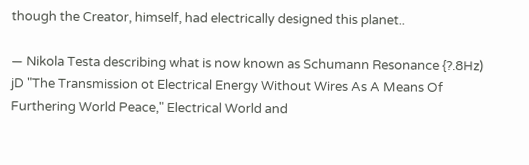though the Creator, himself, had electrically designed this planet..

— Nikola Testa describing what is now known as Schumann Resonance {?.8Hz) jD "The Transmission ot Electrical Energy Without Wires As A Means Of Furthering World Peace," Electrical World and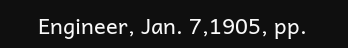Engineer, Jan. 7,1905, pp.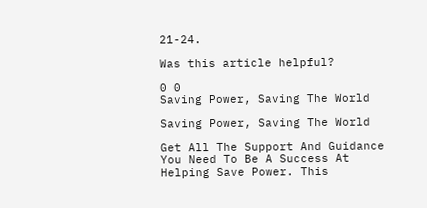21-24.

Was this article helpful?

0 0
Saving Power, Saving The World

Saving Power, Saving The World

Get All The Support And Guidance You Need To Be A Success At Helping Save Power. This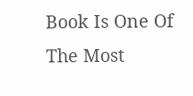Book Is One Of The Most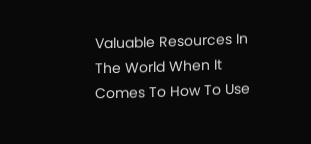Valuable Resources In The World When It Comes To How To Use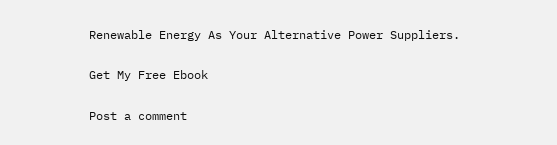Renewable Energy As Your Alternative Power Suppliers.

Get My Free Ebook

Post a comment